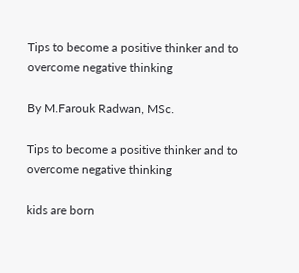Tips to become a positive thinker and to overcome negative thinking

By M.Farouk Radwan, MSc.

Tips to become a positive thinker and to overcome negative thinking

kids are born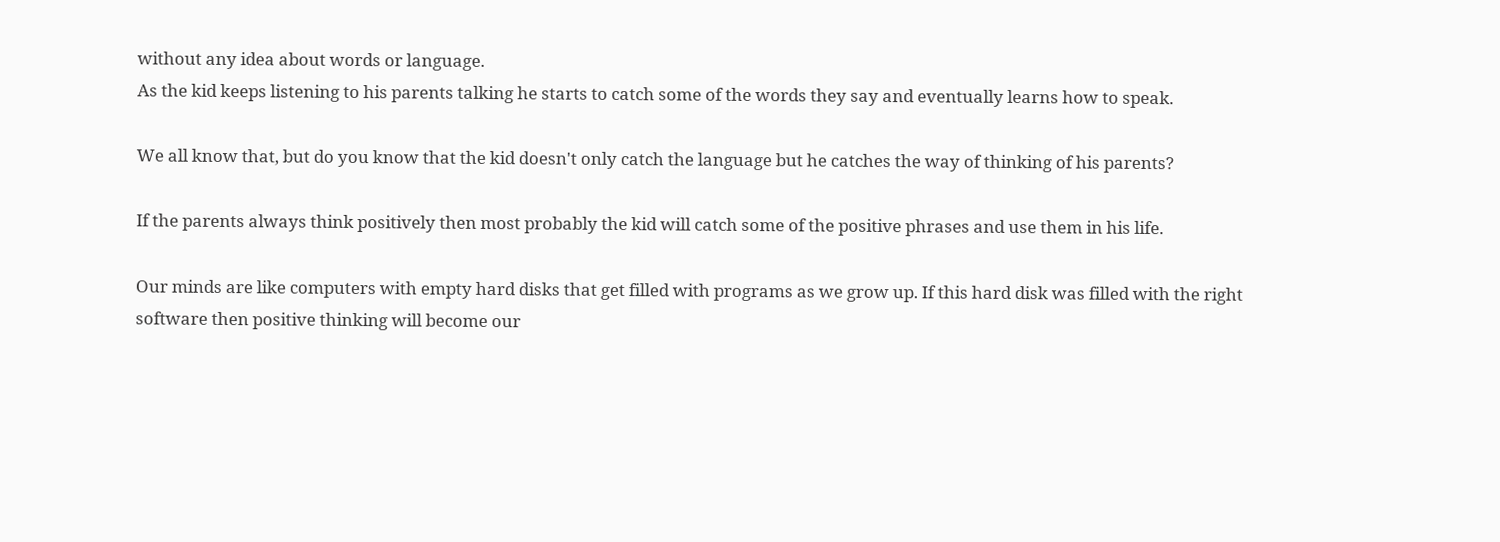without any idea about words or language.
As the kid keeps listening to his parents talking he starts to catch some of the words they say and eventually learns how to speak.

We all know that, but do you know that the kid doesn't only catch the language but he catches the way of thinking of his parents?

If the parents always think positively then most probably the kid will catch some of the positive phrases and use them in his life.

Our minds are like computers with empty hard disks that get filled with programs as we grow up. If this hard disk was filled with the right software then positive thinking will become our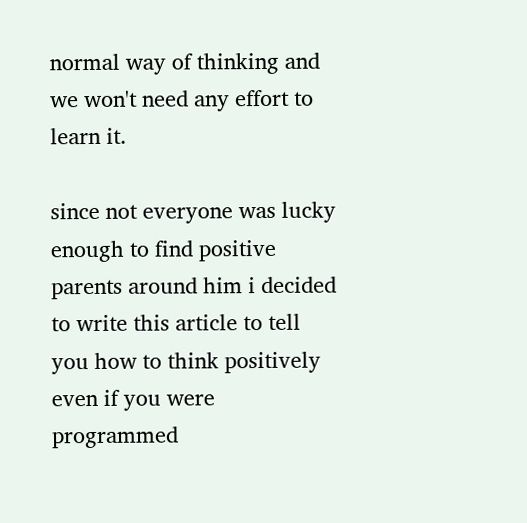normal way of thinking and we won't need any effort to learn it.

since not everyone was lucky enough to find positive parents around him i decided to write this article to tell you how to think positively even if you were programmed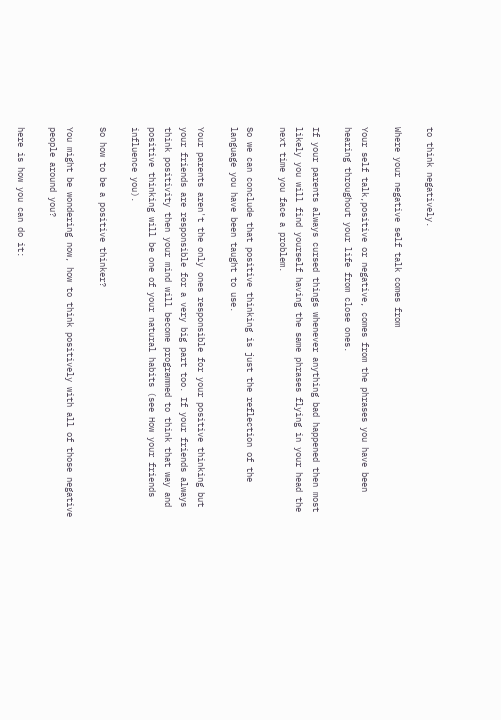to think negatively.

Where your negative self talk comes from

Your self talk,positive or negative, comes from the phrases you have been hearing throughout your life from close ones.

If your parents always cursed things whenever anything bad happened then most likely you will find yourself having the same phrases flying in your head the next time you face a problem.

So we can conclude that positive thinking is just the reflection of the language you have been taught to use.

Your parents aren't the only ones responsible for your positive thinking but your friends are responsible for a very big part too. If your friends always think positivity then your mind will become programmed to think that way and positive thinking will be one of your natural habits (see How your friends influence you).

So how to be a positive thinker?

You might be wondering now, how to think positively with all of those negative people around you?

here is how you can do it: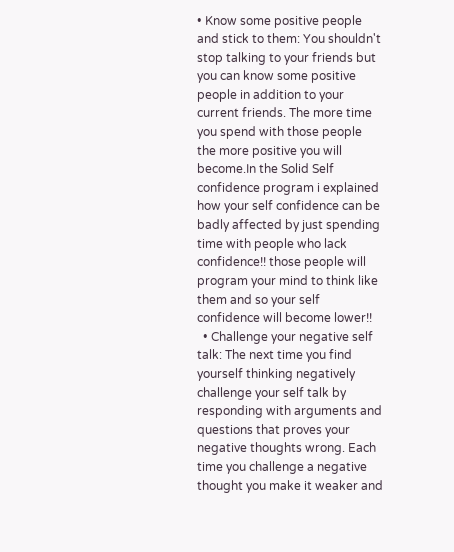• Know some positive people and stick to them: You shouldn't stop talking to your friends but you can know some positive people in addition to your current friends. The more time you spend with those people the more positive you will become.In the Solid Self confidence program i explained how your self confidence can be badly affected by just spending time with people who lack confidence!! those people will program your mind to think like them and so your self confidence will become lower!!
  • Challenge your negative self talk: The next time you find yourself thinking negatively challenge your self talk by responding with arguments and questions that proves your negative thoughts wrong. Each time you challenge a negative thought you make it weaker and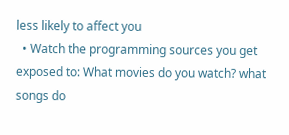less likely to affect you
  • Watch the programming sources you get exposed to: What movies do you watch? what songs do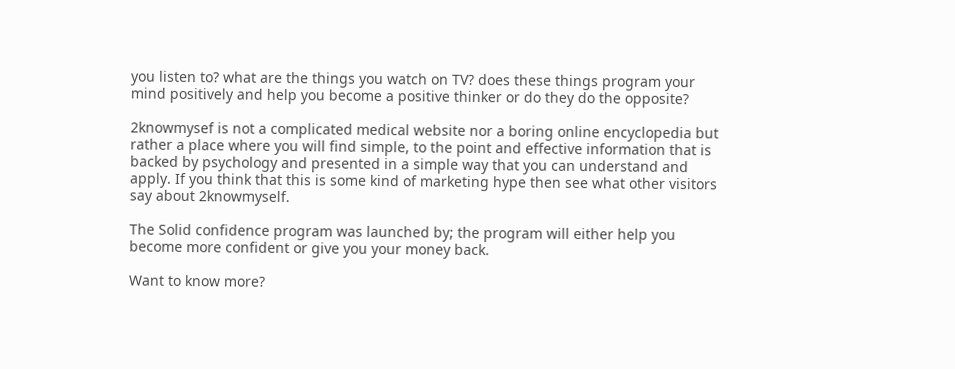you listen to? what are the things you watch on TV? does these things program your mind positively and help you become a positive thinker or do they do the opposite?

2knowmysef is not a complicated medical website nor a boring online encyclopedia but rather a place where you will find simple, to the point and effective information that is backed by psychology and presented in a simple way that you can understand and apply. If you think that this is some kind of marketing hype then see what other visitors say about 2knowmyself.

The Solid confidence program was launched by; the program will either help you become more confident or give you your money back.

Want to know more?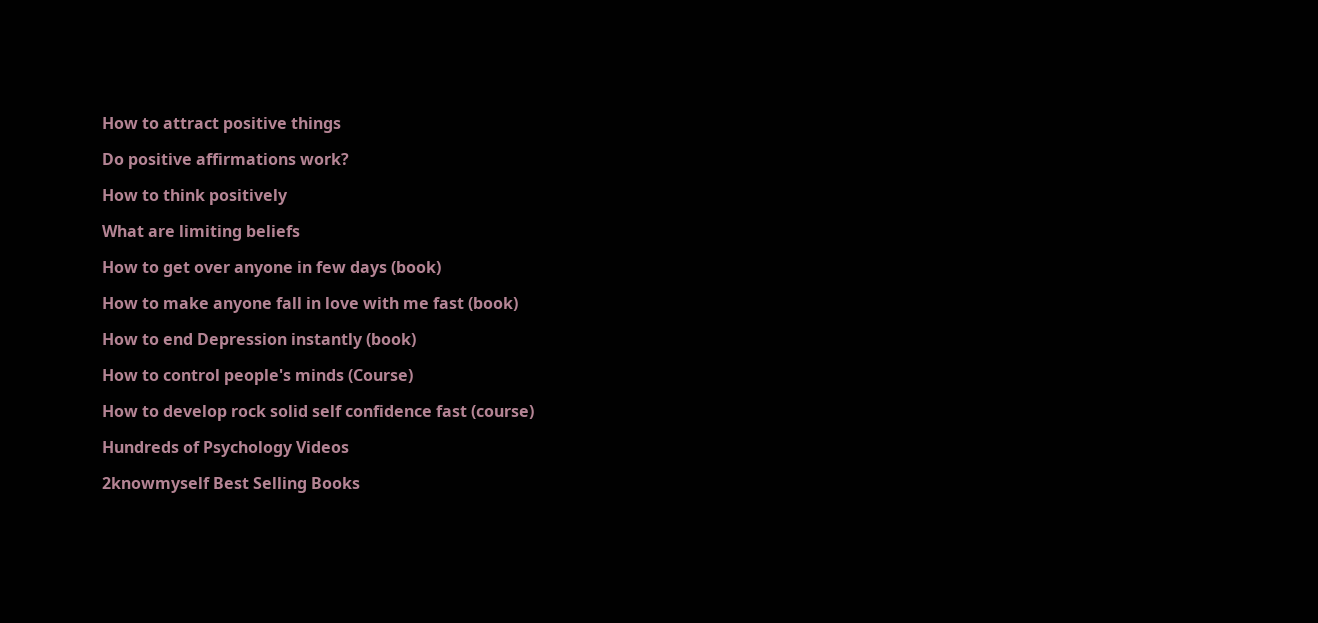How to attract positive things

Do positive affirmations work?

How to think positively

What are limiting beliefs

How to get over anyone in few days (book)

How to make anyone fall in love with me fast (book)

How to end Depression instantly (book)

How to control people's minds (Course)

How to develop rock solid self confidence fast (course)

Hundreds of Psychology Videos

2knowmyself Best Selling Books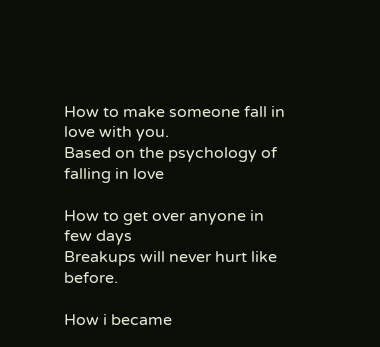How to make someone fall in love with you.
Based on the psychology of falling in love

How to get over anyone in few days
Breakups will never hurt like before.

How i became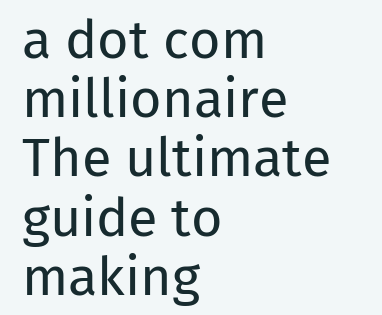a dot com millionaire
The ultimate guide to making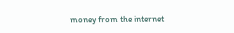money from the internet